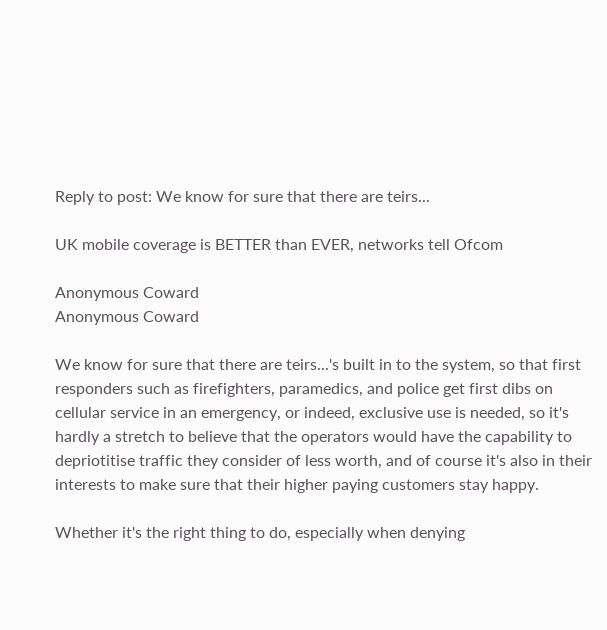Reply to post: We know for sure that there are teirs...

UK mobile coverage is BETTER than EVER, networks tell Ofcom

Anonymous Coward
Anonymous Coward

We know for sure that there are teirs...'s built in to the system, so that first responders such as firefighters, paramedics, and police get first dibs on cellular service in an emergency, or indeed, exclusive use is needed, so it's hardly a stretch to believe that the operators would have the capability to depriotitise traffic they consider of less worth, and of course it's also in their interests to make sure that their higher paying customers stay happy.

Whether it's the right thing to do, especially when denying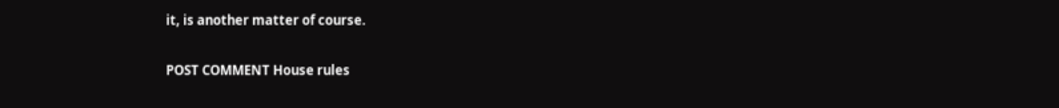it, is another matter of course.

POST COMMENT House rules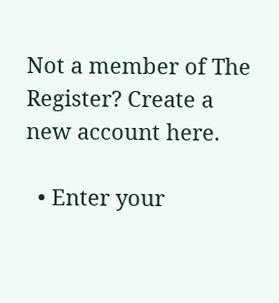Not a member of The Register? Create a new account here.

  • Enter your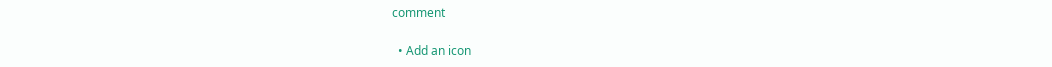comment

  • Add an icon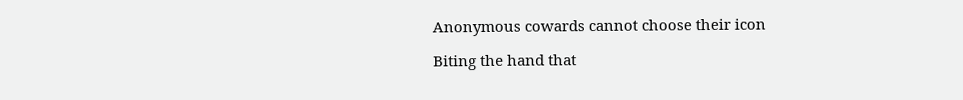Anonymous cowards cannot choose their icon

Biting the hand that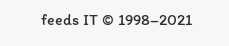feeds IT © 1998–2021